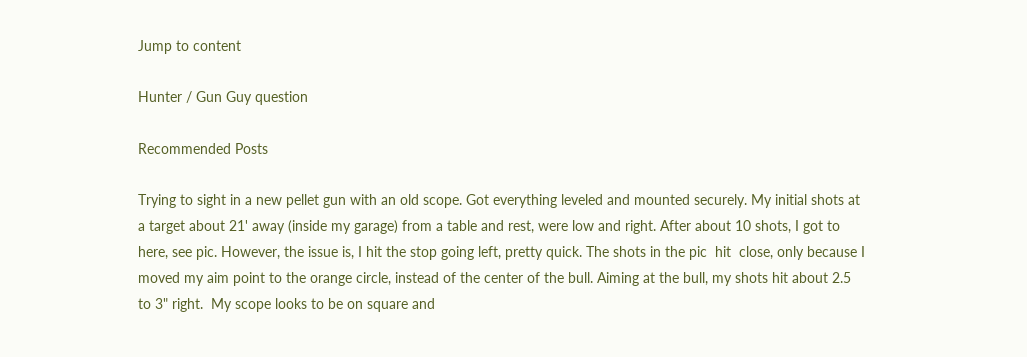Jump to content

Hunter / Gun Guy question

Recommended Posts

Trying to sight in a new pellet gun with an old scope. Got everything leveled and mounted securely. My initial shots at a target about 21' away (inside my garage) from a table and rest, were low and right. After about 10 shots, I got to here, see pic. However, the issue is, I hit the stop going left, pretty quick. The shots in the pic  hit  close, only because I moved my aim point to the orange circle, instead of the center of the bull. Aiming at the bull, my shots hit about 2.5 to 3" right.  My scope looks to be on square and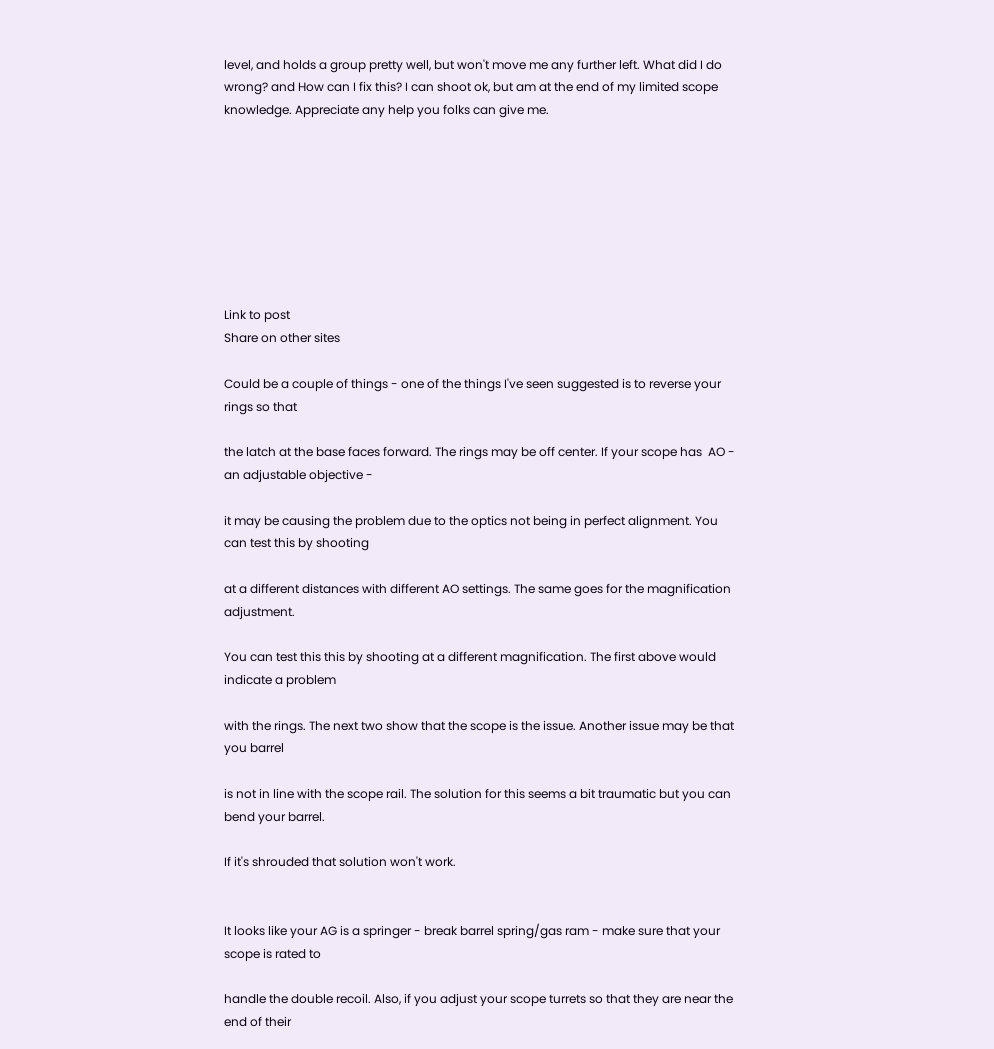level, and holds a group pretty well, but won't move me any further left. What did I do wrong? and How can I fix this? I can shoot ok, but am at the end of my limited scope knowledge. Appreciate any help you folks can give me.








Link to post
Share on other sites

Could be a couple of things - one of the things I've seen suggested is to reverse your rings so that

the latch at the base faces forward. The rings may be off center. If your scope has  AO - an adjustable objective -

it may be causing the problem due to the optics not being in perfect alignment. You can test this by shooting

at a different distances with different AO settings. The same goes for the magnification adjustment.

You can test this this by shooting at a different magnification. The first above would indicate a problem

with the rings. The next two show that the scope is the issue. Another issue may be that you barrel

is not in line with the scope rail. The solution for this seems a bit traumatic but you can bend your barrel.

If it's shrouded that solution won't work.


It looks like your AG is a springer - break barrel spring/gas ram - make sure that your scope is rated to

handle the double recoil. Also, if you adjust your scope turrets so that they are near the end of their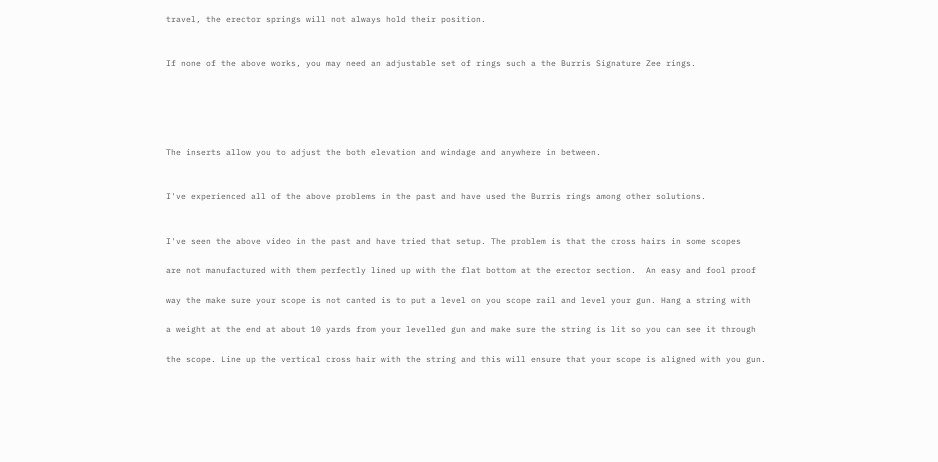travel, the erector springs will not always hold their position.


If none of the above works, you may need an adjustable set of rings such a the Burris Signature Zee rings.





The inserts allow you to adjust the both elevation and windage and anywhere in between.


I've experienced all of the above problems in the past and have used the Burris rings among other solutions.


I've seen the above video in the past and have tried that setup. The problem is that the cross hairs in some scopes

are not manufactured with them perfectly lined up with the flat bottom at the erector section.  An easy and fool proof

way the make sure your scope is not canted is to put a level on you scope rail and level your gun. Hang a string with

a weight at the end at about 10 yards from your levelled gun and make sure the string is lit so you can see it through

the scope. Line up the vertical cross hair with the string and this will ensure that your scope is aligned with you gun.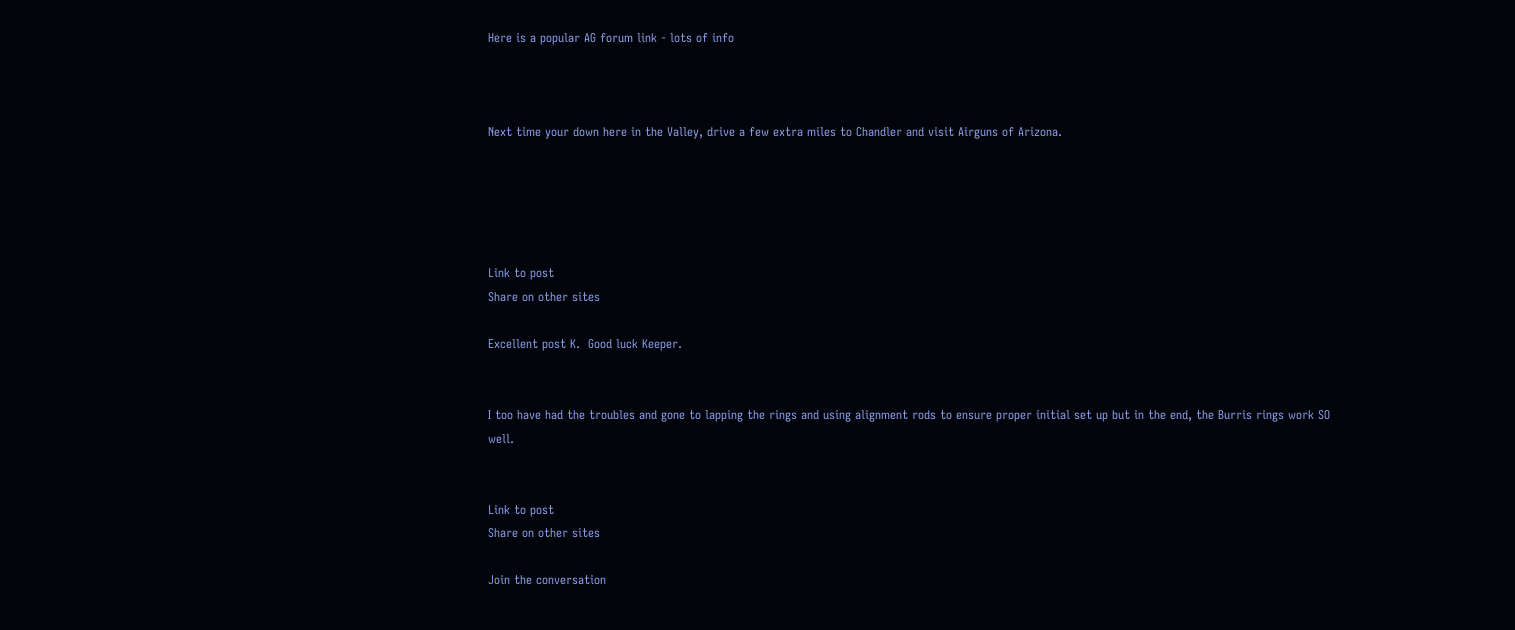Here is a popular AG forum link - lots of info



Next time your down here in the Valley, drive a few extra miles to Chandler and visit Airguns of Arizona.





Link to post
Share on other sites

Excellent post K.  Good luck Keeper.


I too have had the troubles and gone to lapping the rings and using alignment rods to ensure proper initial set up but in the end, the Burris rings work SO well.


Link to post
Share on other sites

Join the conversation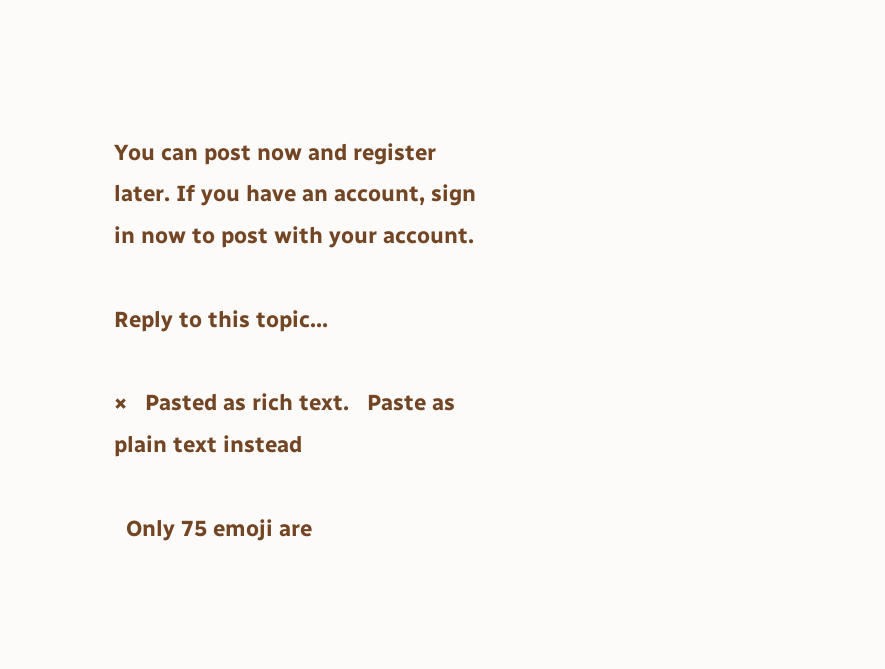You can post now and register later. If you have an account, sign in now to post with your account.

Reply to this topic...

×   Pasted as rich text.   Paste as plain text instead

  Only 75 emoji are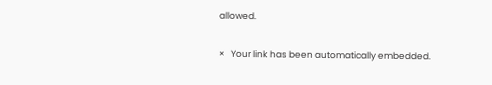allowed.

×   Your link has been automatically embedded.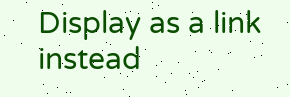Display as a link instead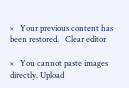×   Your previous content has been restored.   Clear editor

×   You cannot paste images directly. Upload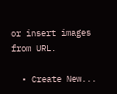or insert images from URL.

  • Create New...